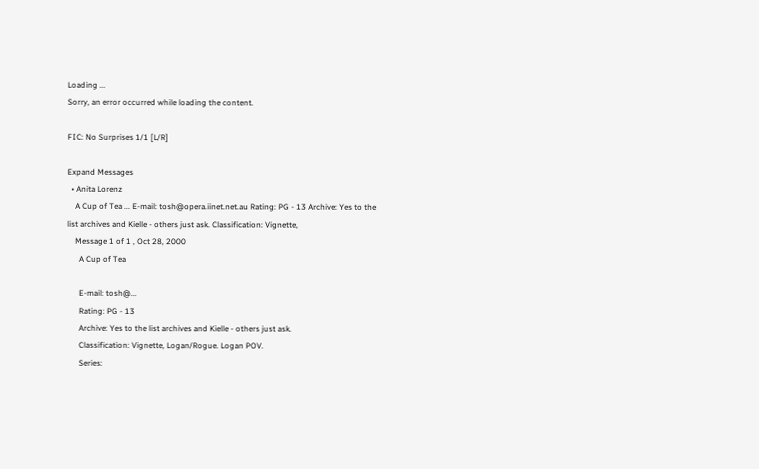Loading ...
Sorry, an error occurred while loading the content.

FIC: No Surprises 1/1 [L/R]

Expand Messages
  • Anita Lorenz
    A Cup of Tea ... E-mail: tosh@opera.iinet.net.au Rating: PG - 13 Archive: Yes to the list archives and Kielle - others just ask. Classification: Vignette,
    Message 1 of 1 , Oct 28, 2000
      A Cup of Tea

      E-mail: tosh@...
      Rating: PG - 13
      Archive: Yes to the list archives and Kielle - others just ask.
      Classification: Vignette, Logan/Rogue. Logan POV.
      Series: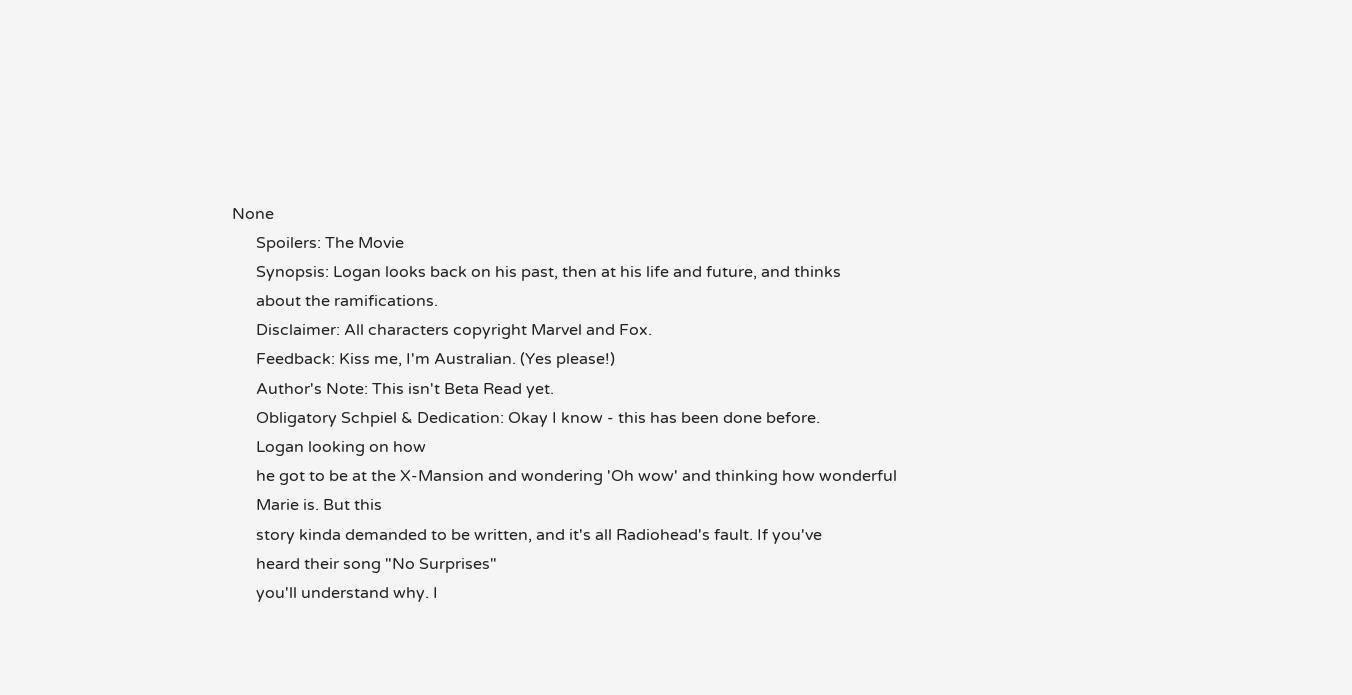None
      Spoilers: The Movie
      Synopsis: Logan looks back on his past, then at his life and future, and thinks
      about the ramifications.
      Disclaimer: All characters copyright Marvel and Fox.
      Feedback: Kiss me, I'm Australian. (Yes please!)
      Author's Note: This isn't Beta Read yet.
      Obligatory Schpiel & Dedication: Okay I know - this has been done before.
      Logan looking on how
      he got to be at the X-Mansion and wondering 'Oh wow' and thinking how wonderful
      Marie is. But this
      story kinda demanded to be written, and it's all Radiohead's fault. If you've
      heard their song "No Surprises"
      you'll understand why. I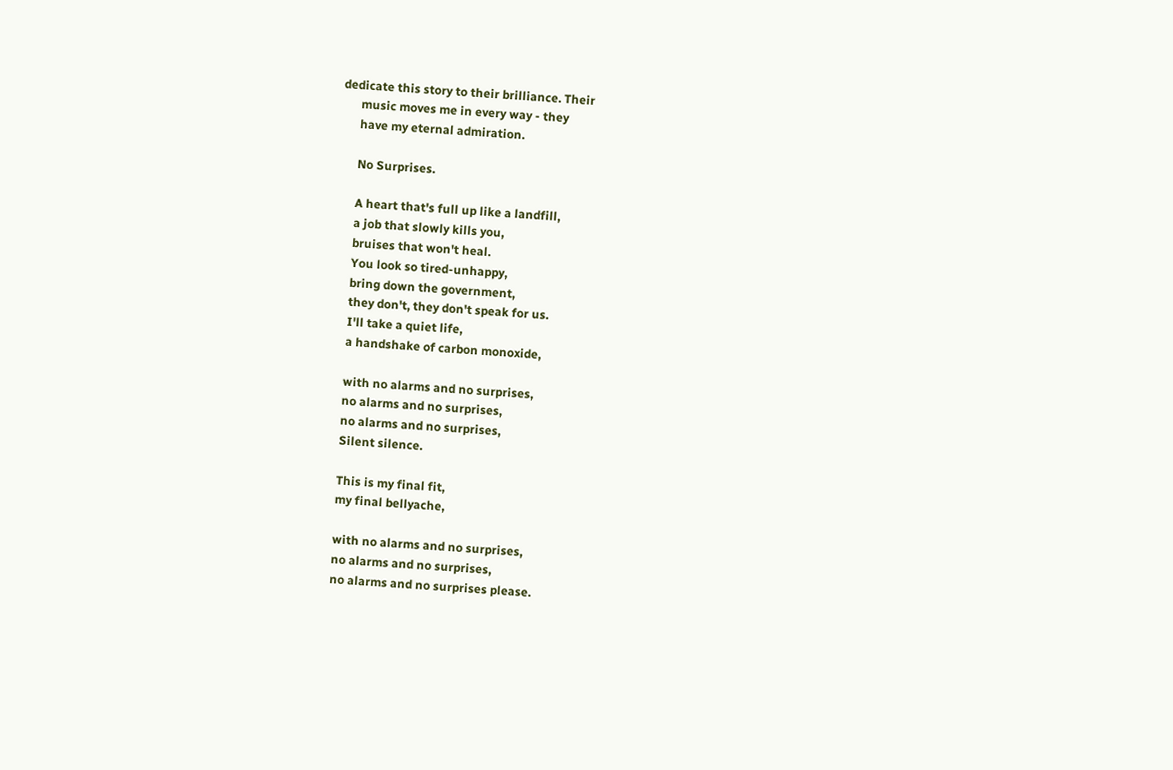dedicate this story to their brilliance. Their
      music moves me in every way - they
      have my eternal admiration.

      No Surprises.

      A heart that's full up like a landfill,
      a job that slowly kills you,
      bruises that won't heal.
      You look so tired-unhappy,
      bring down the government,
      they don't, they don't speak for us.
      I'll take a quiet life,
      a handshake of carbon monoxide,

      with no alarms and no surprises,
      no alarms and no surprises,
      no alarms and no surprises,
      Silent silence.

      This is my final fit,
      my final bellyache,

      with no alarms and no surprises,
      no alarms and no surprises,
      no alarms and no surprises please.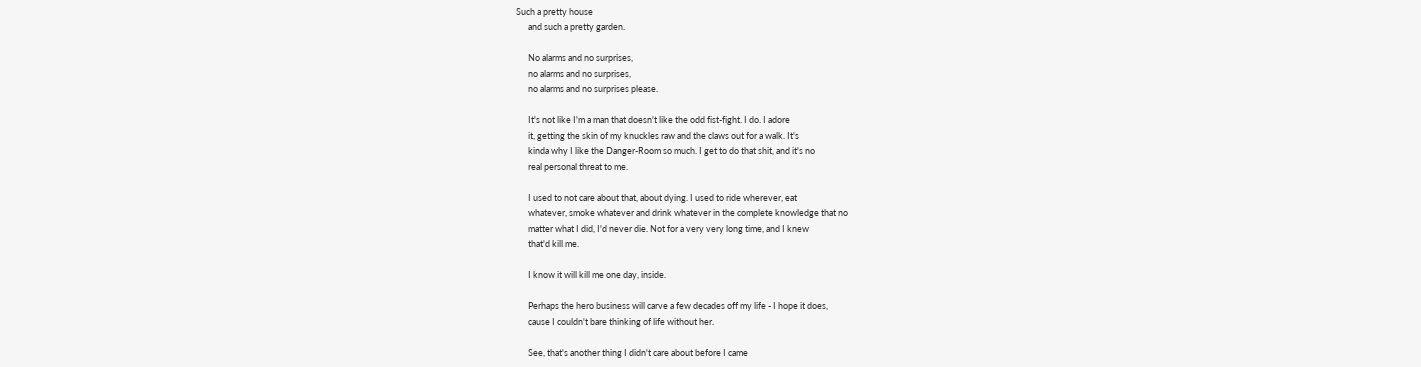Such a pretty house
      and such a pretty garden.

      No alarms and no surprises,
      no alarms and no surprises,
      no alarms and no surprises please.

      It's not like I'm a man that doesn't like the odd fist-fight. I do. I adore
      it, getting the skin of my knuckles raw and the claws out for a walk. It's
      kinda why I like the Danger-Room so much. I get to do that shit, and it's no
      real personal threat to me.

      I used to not care about that, about dying. I used to ride wherever, eat
      whatever, smoke whatever and drink whatever in the complete knowledge that no
      matter what I did, I'd never die. Not for a very very long time, and I knew
      that'd kill me.

      I know it will kill me one day, inside.

      Perhaps the hero business will carve a few decades off my life - I hope it does,
      cause I couldn't bare thinking of life without her.

      See, that's another thing I didn't care about before I came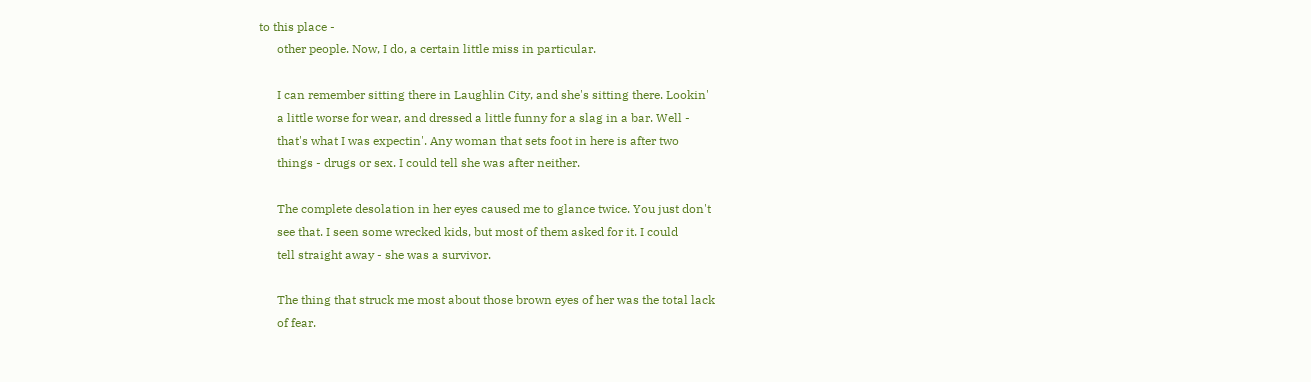to this place -
      other people. Now, I do, a certain little miss in particular.

      I can remember sitting there in Laughlin City, and she's sitting there. Lookin'
      a little worse for wear, and dressed a little funny for a slag in a bar. Well -
      that's what I was expectin'. Any woman that sets foot in here is after two
      things - drugs or sex. I could tell she was after neither.

      The complete desolation in her eyes caused me to glance twice. You just don't
      see that. I seen some wrecked kids, but most of them asked for it. I could
      tell straight away - she was a survivor.

      The thing that struck me most about those brown eyes of her was the total lack
      of fear.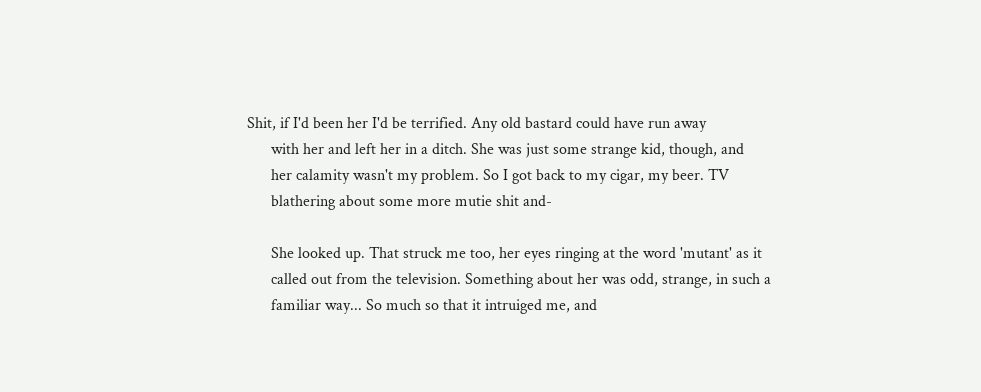Shit, if I'd been her I'd be terrified. Any old bastard could have run away
      with her and left her in a ditch. She was just some strange kid, though, and
      her calamity wasn't my problem. So I got back to my cigar, my beer. TV
      blathering about some more mutie shit and-

      She looked up. That struck me too, her eyes ringing at the word 'mutant' as it
      called out from the television. Something about her was odd, strange, in such a
      familiar way... So much so that it intruiged me, and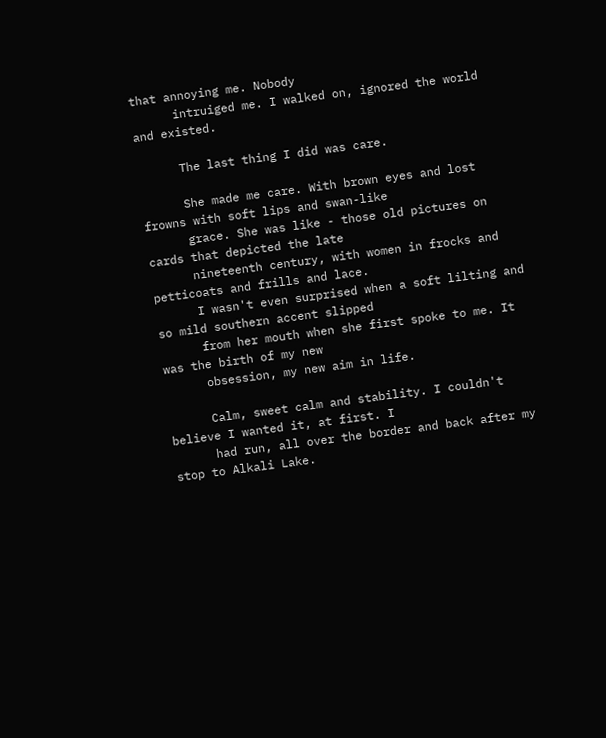that annoying me. Nobody
      intruiged me. I walked on, ignored the world and existed.

      The last thing I did was care.

      She made me care. With brown eyes and lost frowns with soft lips and swan-like
      grace. She was like - those old pictures on cards that depicted the late
      nineteenth century, with women in frocks and petticoats and frills and lace.
      I wasn't even surprised when a soft lilting and so mild southern accent slipped
      from her mouth when she first spoke to me. It was the birth of my new
      obsession, my new aim in life.

      Calm, sweet calm and stability. I couldn't believe I wanted it, at first. I
      had run, all over the border and back after my stop to Alkali Lake.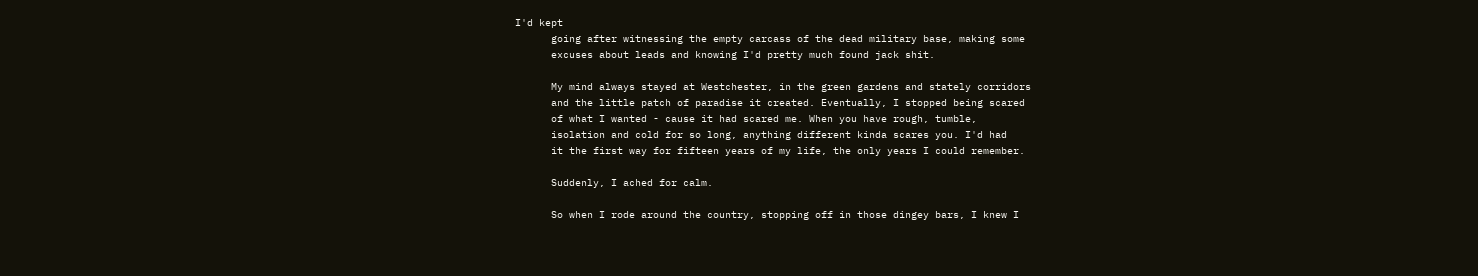I'd kept
      going after witnessing the empty carcass of the dead military base, making some
      excuses about leads and knowing I'd pretty much found jack shit.

      My mind always stayed at Westchester, in the green gardens and stately corridors
      and the little patch of paradise it created. Eventually, I stopped being scared
      of what I wanted - cause it had scared me. When you have rough, tumble,
      isolation and cold for so long, anything different kinda scares you. I'd had
      it the first way for fifteen years of my life, the only years I could remember.

      Suddenly, I ached for calm.

      So when I rode around the country, stopping off in those dingey bars, I knew I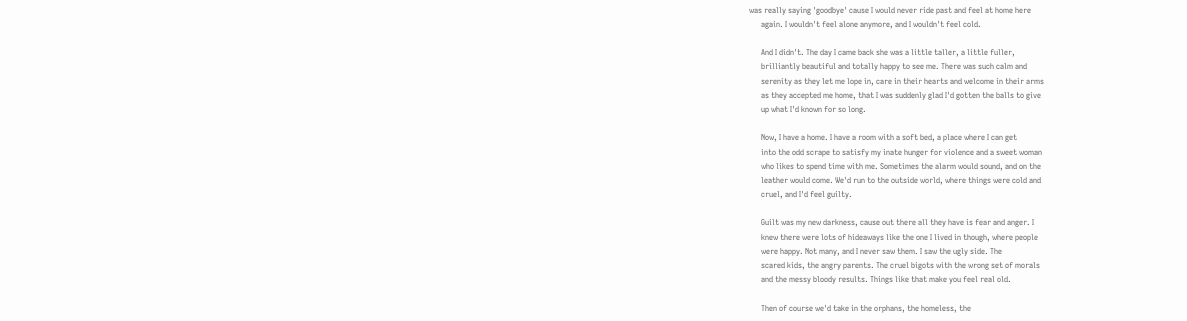was really saying 'goodbye' cause I would never ride past and feel at home here
      again. I wouldn't feel alone anymore, and I wouldn't feel cold.

      And I didn't. The day I came back she was a little taller, a little fuller,
      brilliantly beautiful and totally happy to see me. There was such calm and
      serenity as they let me lope in, care in their hearts and welcome in their arms
      as they accepted me home, that I was suddenly glad I'd gotten the balls to give
      up what I'd known for so long.

      Now, I have a home. I have a room with a soft bed, a place where I can get
      into the odd scrape to satisfy my inate hunger for violence and a sweet woman
      who likes to spend time with me. Sometimes the alarm would sound, and on the
      leather would come. We'd run to the outside world, where things were cold and
      cruel, and I'd feel guilty.

      Guilt was my new darkness, cause out there all they have is fear and anger. I
      knew there were lots of hideaways like the one I lived in though, where people
      were happy. Not many, and I never saw them. I saw the ugly side. The
      scared kids, the angry parents. The cruel bigots with the wrong set of morals
      and the messy bloody results. Things like that make you feel real old.

      Then of course we'd take in the orphans, the homeless, the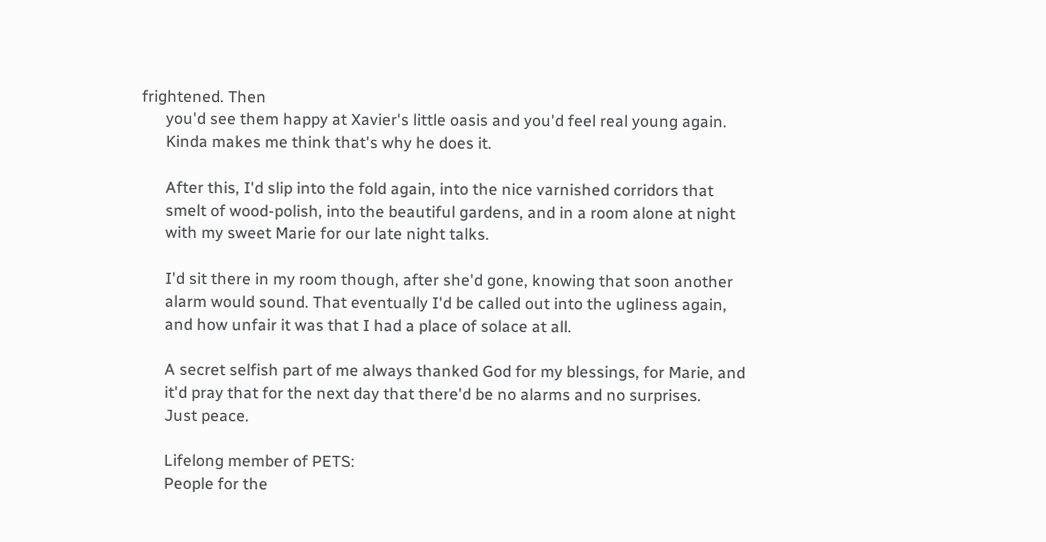frightened. Then
      you'd see them happy at Xavier's little oasis and you'd feel real young again.
      Kinda makes me think that's why he does it.

      After this, I'd slip into the fold again, into the nice varnished corridors that
      smelt of wood-polish, into the beautiful gardens, and in a room alone at night
      with my sweet Marie for our late night talks.

      I'd sit there in my room though, after she'd gone, knowing that soon another
      alarm would sound. That eventually I'd be called out into the ugliness again,
      and how unfair it was that I had a place of solace at all.

      A secret selfish part of me always thanked God for my blessings, for Marie, and
      it'd pray that for the next day that there'd be no alarms and no surprises.
      Just peace.

      Lifelong member of PETS:
      People for the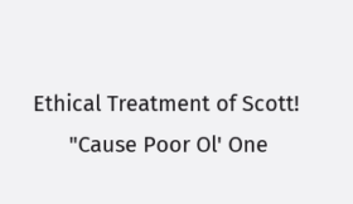Ethical Treatment of Scott!
      "Cause Poor Ol' One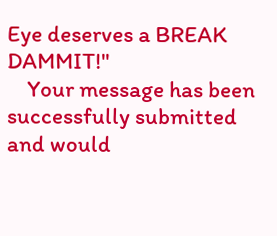Eye deserves a BREAK DAMMIT!"
    Your message has been successfully submitted and would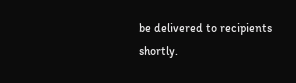be delivered to recipients shortly.